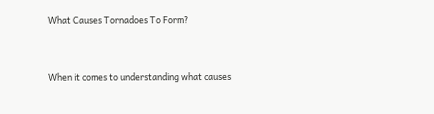What Causes Tornadoes To Form?


When it comes to understanding what causes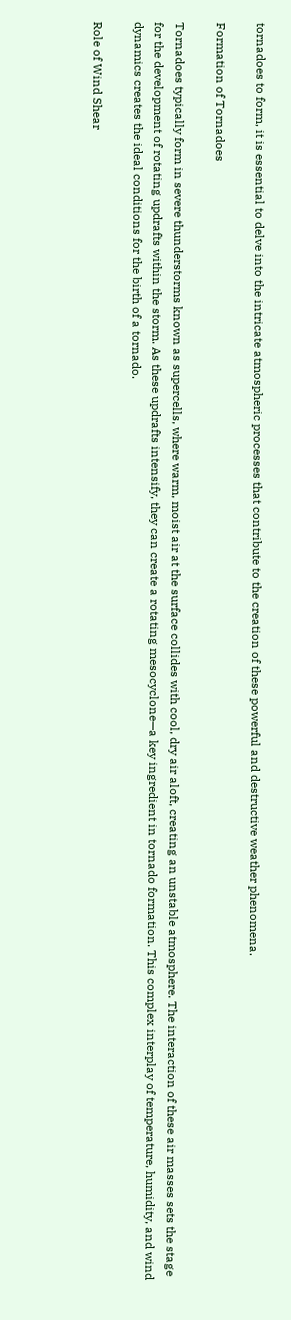tornadoes to form, it is essential to delve into the intricate atmospheric processes that contribute to the creation of these powerful and destructive weather phenomena.

Formation of Tornadoes

Tornadoes typically form in severe thunderstorms known as supercells, where warm, moist air at the surface collides with cool, dry air aloft, creating an unstable atmosphere. The interaction of these air masses sets the stage for the development of rotating updrafts within the storm. As these updrafts intensify, they can create a rotating mesocyclone—a key ingredient in tornado formation. This complex interplay of temperature, humidity, and wind dynamics creates the ideal conditions for the birth of a tornado.

Role of Wind Shear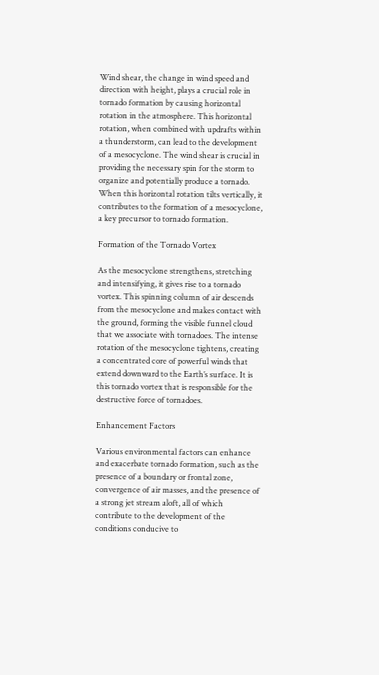Wind shear, the change in wind speed and direction with height, plays a crucial role in tornado formation by causing horizontal rotation in the atmosphere. This horizontal rotation, when combined with updrafts within a thunderstorm, can lead to the development of a mesocyclone. The wind shear is crucial in providing the necessary spin for the storm to organize and potentially produce a tornado. When this horizontal rotation tilts vertically, it contributes to the formation of a mesocyclone, a key precursor to tornado formation.

Formation of the Tornado Vortex

As the mesocyclone strengthens, stretching and intensifying, it gives rise to a tornado vortex. This spinning column of air descends from the mesocyclone and makes contact with the ground, forming the visible funnel cloud that we associate with tornadoes. The intense rotation of the mesocyclone tightens, creating a concentrated core of powerful winds that extend downward to the Earth’s surface. It is this tornado vortex that is responsible for the destructive force of tornadoes.

Enhancement Factors

Various environmental factors can enhance and exacerbate tornado formation, such as the presence of a boundary or frontal zone, convergence of air masses, and the presence of a strong jet stream aloft, all of which contribute to the development of the conditions conducive to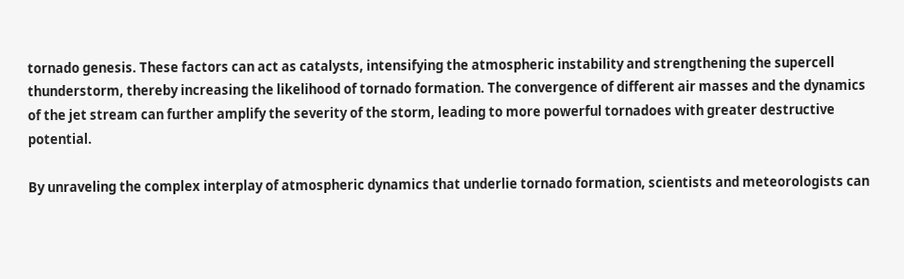tornado genesis. These factors can act as catalysts, intensifying the atmospheric instability and strengthening the supercell thunderstorm, thereby increasing the likelihood of tornado formation. The convergence of different air masses and the dynamics of the jet stream can further amplify the severity of the storm, leading to more powerful tornadoes with greater destructive potential.

By unraveling the complex interplay of atmospheric dynamics that underlie tornado formation, scientists and meteorologists can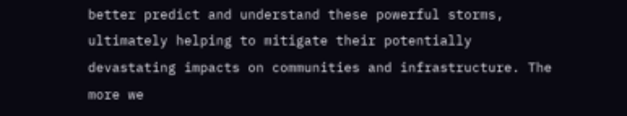better predict and understand these powerful storms, ultimately helping to mitigate their potentially devastating impacts on communities and infrastructure. The more we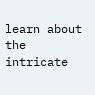learn about the intricate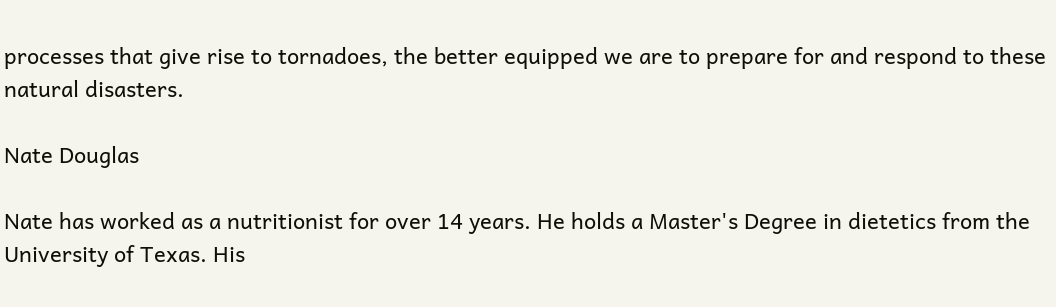processes that give rise to tornadoes, the better equipped we are to prepare for and respond to these natural disasters.

Nate Douglas

Nate has worked as a nutritionist for over 14 years. He holds a Master's Degree in dietetics from the University of Texas. His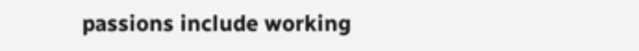passions include working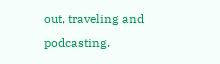out, traveling and podcasting.